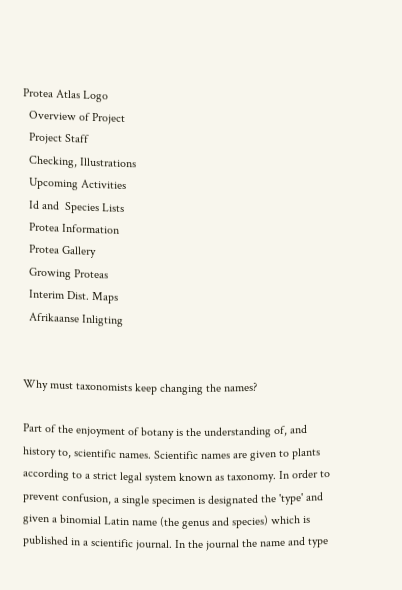Protea Atlas Logo
  Overview of Project
  Project Staff
  Checking, Illustrations
  Upcoming Activities
  Id and  Species Lists
  Protea Information
  Protea Gallery
  Growing Proteas
  Interim Dist. Maps
  Afrikaanse Inligting


Why must taxonomists keep changing the names?

Part of the enjoyment of botany is the understanding of, and history to, scientific names. Scientific names are given to plants according to a strict legal system known as taxonomy. In order to prevent confusion, a single specimen is designated the 'type' and given a binomial Latin name (the genus and species) which is published in a scientific journal. In the journal the name and type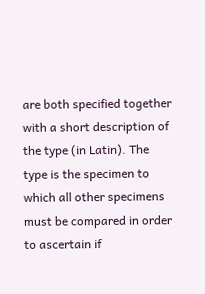are both specified together with a short description of the type (in Latin). The type is the specimen to which all other specimens must be compared in order to ascertain if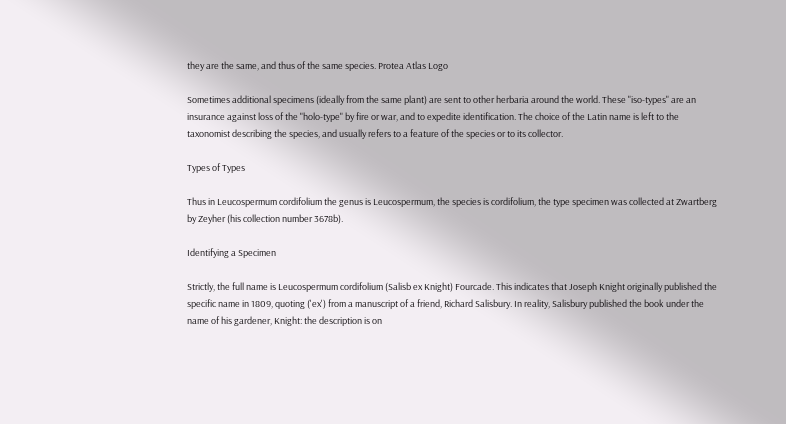they are the same, and thus of the same species. Protea Atlas Logo

Sometimes additional specimens (ideally from the same plant) are sent to other herbaria around the world. These "iso-types" are an insurance against loss of the "holo-type" by fire or war, and to expedite identification. The choice of the Latin name is left to the taxonomist describing the species, and usually refers to a feature of the species or to its collector.

Types of Types

Thus in Leucospermum cordifolium the genus is Leucospermum, the species is cordifolium, the type specimen was collected at Zwartberg by Zeyher (his collection number 3678b).

Identifying a Specimen

Strictly, the full name is Leucospermum cordifolium (Salisb ex Knight) Fourcade. This indicates that Joseph Knight originally published the specific name in 1809, quoting ('ex') from a manuscript of a friend, Richard Salisbury. In reality, Salisbury published the book under the name of his gardener, Knight: the description is on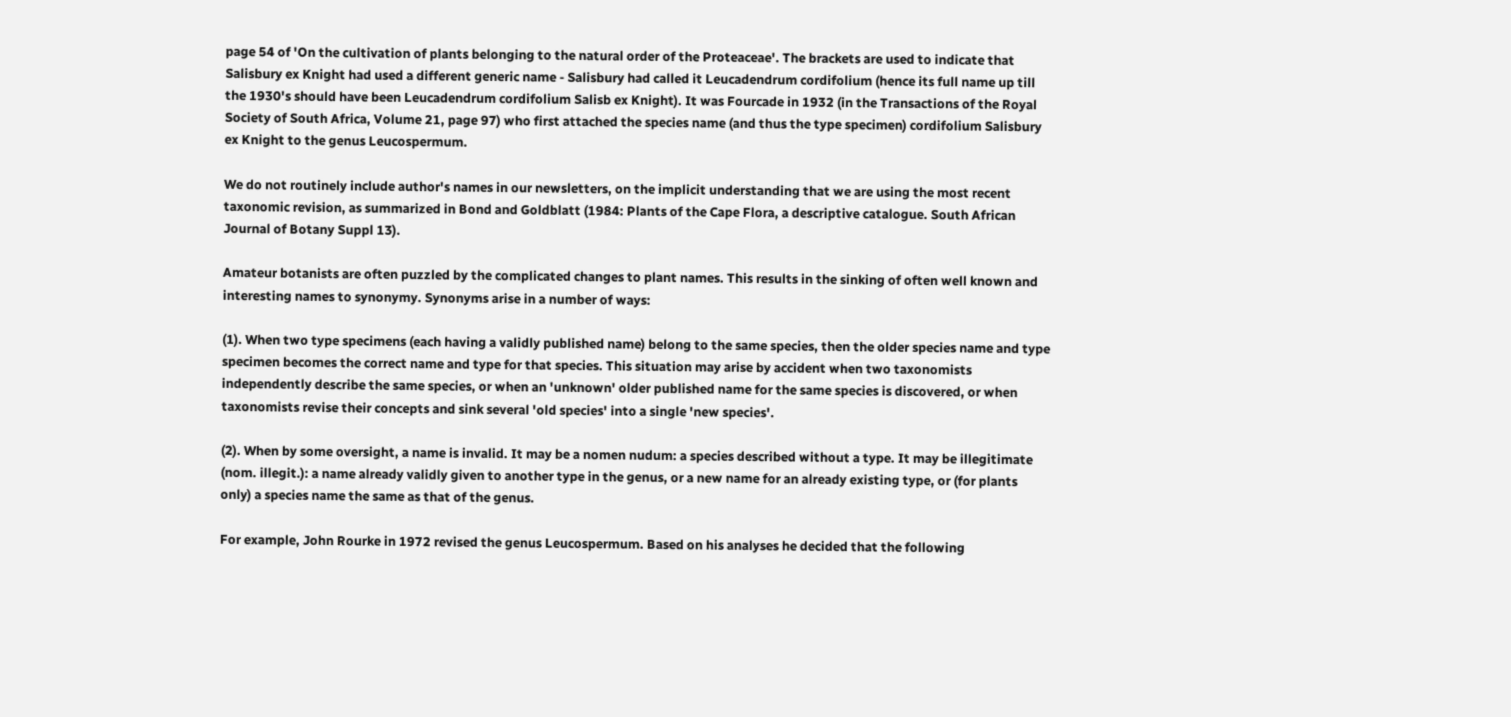page 54 of 'On the cultivation of plants belonging to the natural order of the Proteaceae'. The brackets are used to indicate that Salisbury ex Knight had used a different generic name - Salisbury had called it Leucadendrum cordifolium (hence its full name up till the 1930's should have been Leucadendrum cordifolium Salisb ex Knight). It was Fourcade in 1932 (in the Transactions of the Royal Society of South Africa, Volume 21, page 97) who first attached the species name (and thus the type specimen) cordifolium Salisbury ex Knight to the genus Leucospermum.

We do not routinely include author's names in our newsletters, on the implicit understanding that we are using the most recent taxonomic revision, as summarized in Bond and Goldblatt (1984: Plants of the Cape Flora, a descriptive catalogue. South African Journal of Botany Suppl 13).

Amateur botanists are often puzzled by the complicated changes to plant names. This results in the sinking of often well known and interesting names to synonymy. Synonyms arise in a number of ways:

(1). When two type specimens (each having a validly published name) belong to the same species, then the older species name and type specimen becomes the correct name and type for that species. This situation may arise by accident when two taxonomists independently describe the same species, or when an 'unknown' older published name for the same species is discovered, or when taxonomists revise their concepts and sink several 'old species' into a single 'new species'.

(2). When by some oversight, a name is invalid. It may be a nomen nudum: a species described without a type. It may be illegitimate (nom. illegit.): a name already validly given to another type in the genus, or a new name for an already existing type, or (for plants only) a species name the same as that of the genus.

For example, John Rourke in 1972 revised the genus Leucospermum. Based on his analyses he decided that the following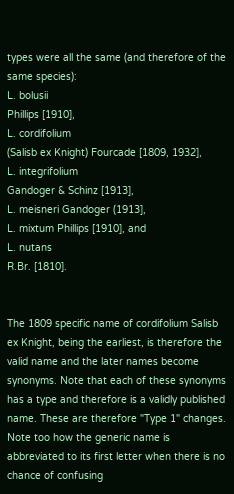types were all the same (and therefore of the same species):
L. bolusii
Phillips [1910],
L. cordifolium
(Salisb ex Knight) Fourcade [1809, 1932],
L. integrifolium
Gandoger & Schinz [1913],
L. meisneri Gandoger (1913],
L. mixtum Phillips [1910], and
L. nutans
R.Br. [1810].


The 1809 specific name of cordifolium Salisb ex Knight, being the earliest, is therefore the valid name and the later names become synonyms. Note that each of these synonyms has a type and therefore is a validly published name. These are therefore "Type 1" changes. Note too how the generic name is abbreviated to its first letter when there is no chance of confusing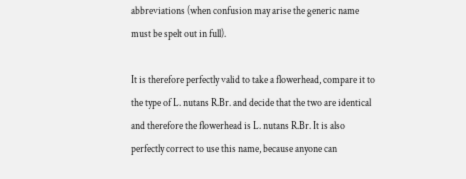abbreviations (when confusion may arise the generic name must be spelt out in full).

It is therefore perfectly valid to take a flowerhead, compare it to the type of L. nutans R.Br. and decide that the two are identical and therefore the flowerhead is L. nutans R.Br. It is also perfectly correct to use this name, because anyone can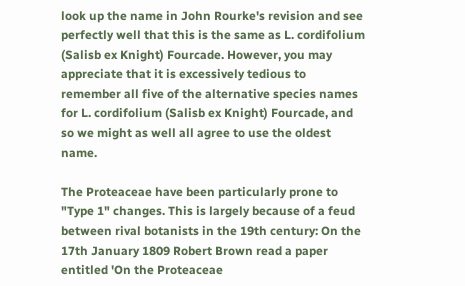look up the name in John Rourke's revision and see perfectly well that this is the same as L. cordifolium (Salisb ex Knight) Fourcade. However, you may appreciate that it is excessively tedious to remember all five of the alternative species names for L. cordifolium (Salisb ex Knight) Fourcade, and so we might as well all agree to use the oldest name.

The Proteaceae have been particularly prone to "Type 1" changes. This is largely because of a feud between rival botanists in the 19th century: On the 17th January 1809 Robert Brown read a paper entitled 'On the Proteaceae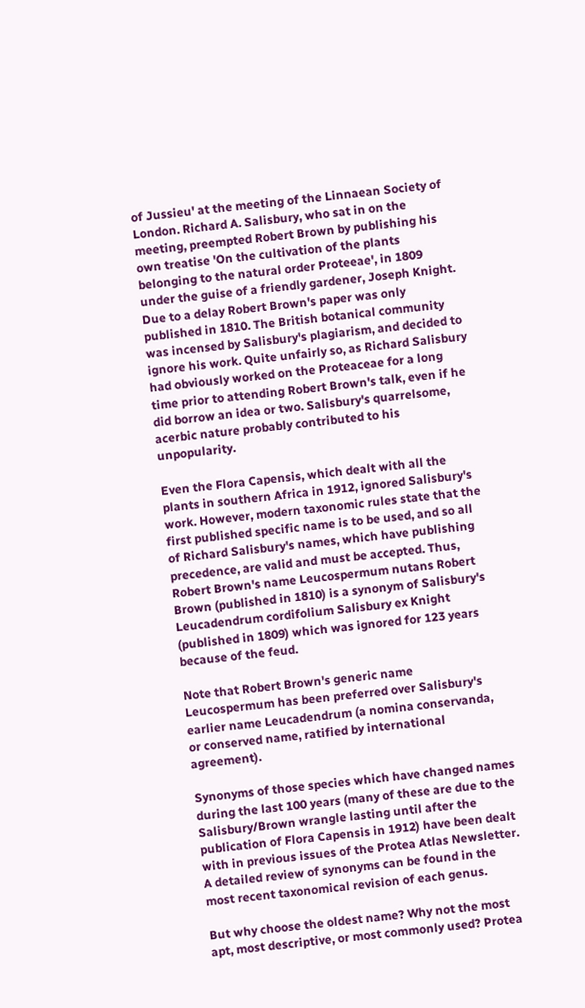of Jussieu' at the meeting of the Linnaean Society of London. Richard A. Salisbury, who sat in on the meeting, preempted Robert Brown by publishing his own treatise 'On the cultivation of the plants belonging to the natural order Proteeae', in 1809 under the guise of a friendly gardener, Joseph Knight. Due to a delay Robert Brown's paper was only published in 1810. The British botanical community was incensed by Salisbury's plagiarism, and decided to ignore his work. Quite unfairly so, as Richard Salisbury had obviously worked on the Proteaceae for a long time prior to attending Robert Brown's talk, even if he did borrow an idea or two. Salisbury's quarrelsome, acerbic nature probably contributed to his unpopularity.

Even the Flora Capensis, which dealt with all the plants in southern Africa in 1912, ignored Salisbury's work. However, modern taxonomic rules state that the first published specific name is to be used, and so all of Richard Salisbury's names, which have publishing precedence, are valid and must be accepted. Thus, Robert Brown's name Leucospermum nutans Robert Brown (published in 1810) is a synonym of Salisbury's Leucadendrum cordifolium Salisbury ex Knight (published in 1809) which was ignored for 123 years because of the feud.

Note that Robert Brown's generic name Leucospermum has been preferred over Salisbury's earlier name Leucadendrum (a nomina conservanda, or conserved name, ratified by international agreement).

Synonyms of those species which have changed names during the last 100 years (many of these are due to the Salisbury/Brown wrangle lasting until after the publication of Flora Capensis in 1912) have been dealt with in previous issues of the Protea Atlas Newsletter. A detailed review of synonyms can be found in the most recent taxonomical revision of each genus.

But why choose the oldest name? Why not the most apt, most descriptive, or most commonly used? Protea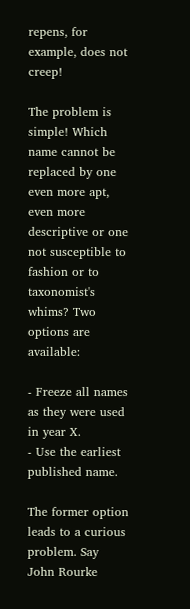repens, for example, does not creep!

The problem is simple! Which name cannot be replaced by one even more apt, even more descriptive or one not susceptible to fashion or to taxonomist's whims? Two options are available:

- Freeze all names as they were used in year X.
- Use the earliest published name.

The former option leads to a curious problem. Say John Rourke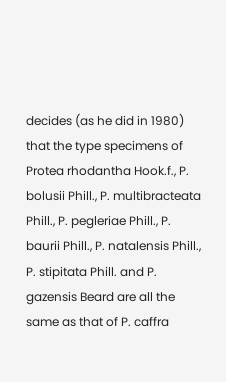decides (as he did in 1980) that the type specimens of Protea rhodantha Hook.f., P. bolusii Phill., P. multibracteata Phill., P. pegleriae Phill., P. baurii Phill., P. natalensis Phill., P. stipitata Phill. and P. gazensis Beard are all the same as that of P. caffra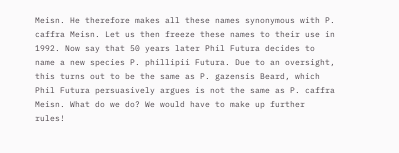Meisn. He therefore makes all these names synonymous with P. caffra Meisn. Let us then freeze these names to their use in 1992. Now say that 50 years later Phil Futura decides to name a new species P. phillipii Futura. Due to an oversight, this turns out to be the same as P. gazensis Beard, which Phil Futura persuasively argues is not the same as P. caffra Meisn. What do we do? We would have to make up further rules!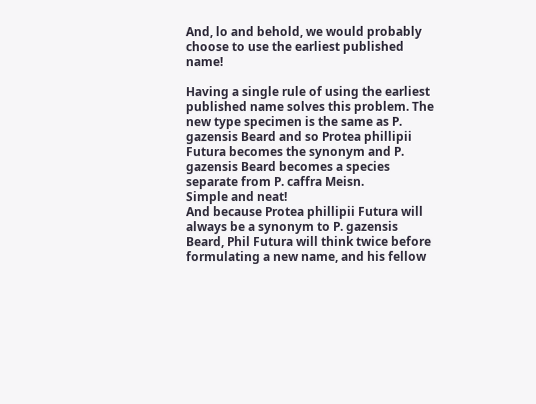And, lo and behold, we would probably choose to use the earliest published name!

Having a single rule of using the earliest published name solves this problem. The new type specimen is the same as P. gazensis Beard and so Protea phillipii Futura becomes the synonym and P. gazensis Beard becomes a species separate from P. caffra Meisn.
Simple and neat!
And because Protea phillipii Futura will always be a synonym to P. gazensis Beard, Phil Futura will think twice before formulating a new name, and his fellow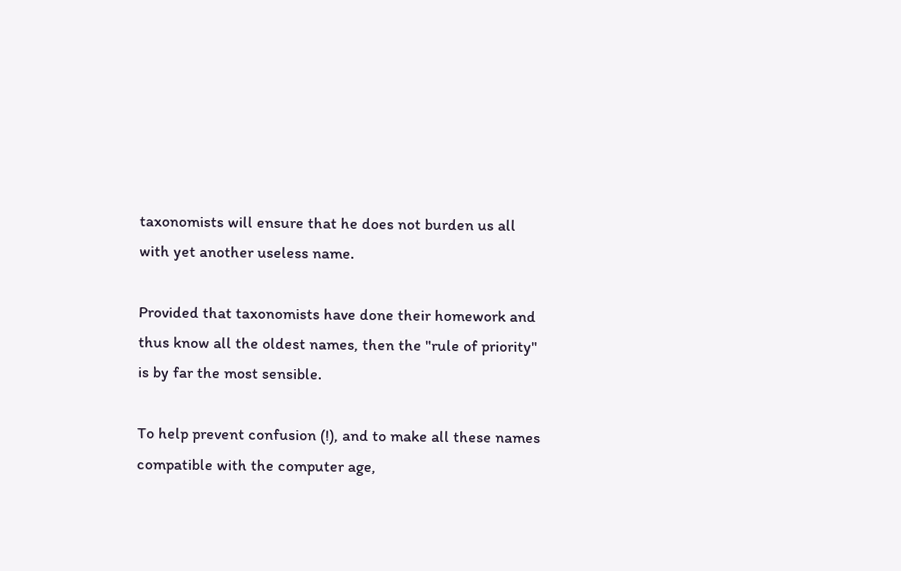taxonomists will ensure that he does not burden us all with yet another useless name.

Provided that taxonomists have done their homework and thus know all the oldest names, then the "rule of priority" is by far the most sensible.

To help prevent confusion (!), and to make all these names compatible with the computer age,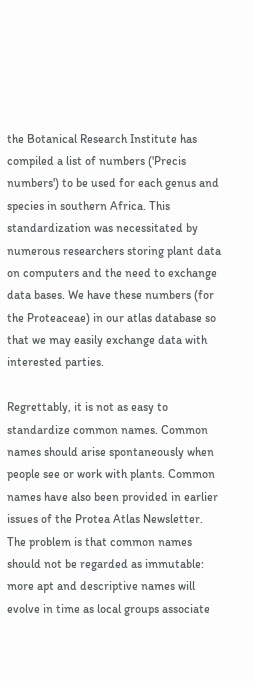the Botanical Research Institute has compiled a list of numbers ('Precis numbers') to be used for each genus and species in southern Africa. This standardization was necessitated by numerous researchers storing plant data on computers and the need to exchange data bases. We have these numbers (for the Proteaceae) in our atlas database so that we may easily exchange data with interested parties.

Regrettably, it is not as easy to standardize common names. Common names should arise spontaneously when people see or work with plants. Common names have also been provided in earlier issues of the Protea Atlas Newsletter. The problem is that common names should not be regarded as immutable: more apt and descriptive names will evolve in time as local groups associate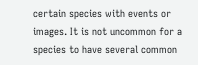certain species with events or images. It is not uncommon for a species to have several common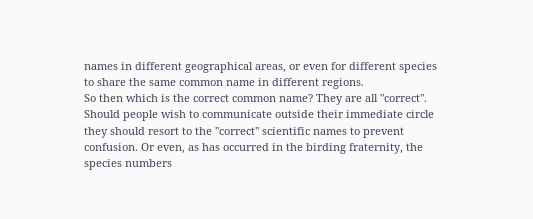names in different geographical areas, or even for different species to share the same common name in different regions.
So then which is the correct common name? They are all "correct". Should people wish to communicate outside their immediate circle they should resort to the "correct" scientific names to prevent confusion. Or even, as has occurred in the birding fraternity, the species numbers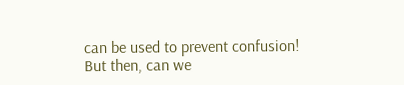can be used to prevent confusion! But then, can we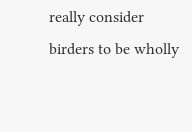really consider birders to be wholly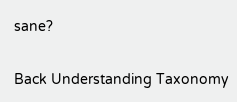sane?

Back Understanding Taxonomy